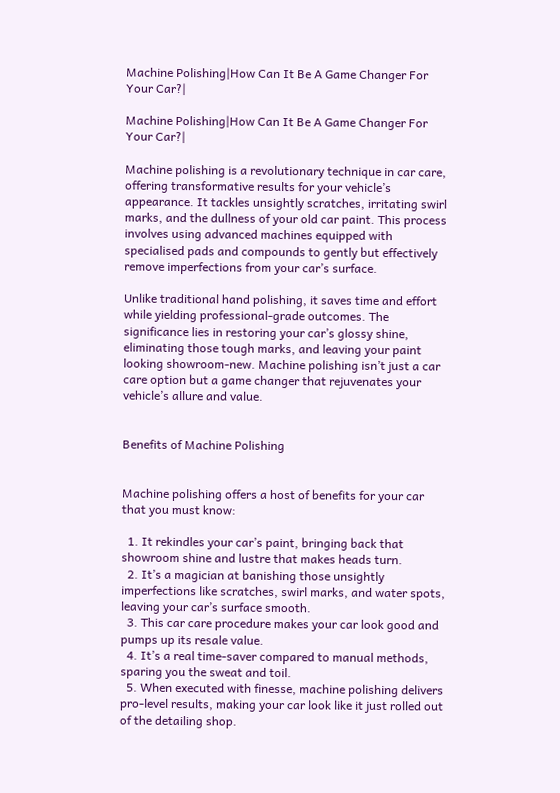Machine Polishing|How Can It Be A Game Changer For Your Car?|

Machine Polishing|How Can It Be A Game Changer For Your Car?|

Machine polishing is a revolutionary technique in car care, offering transformative results for your vehicle’s appearance. It tackles unsightly scratches, irritating swirl marks, and the dullness of your old car paint. This process involves using advanced machines equipped with specialised pads and compounds to gently but effectively remove imperfections from your car’s surface.

Unlike traditional hand polishing, it saves time and effort while yielding professional-grade outcomes. The significance lies in restoring your car’s glossy shine, eliminating those tough marks, and leaving your paint looking showroom-new. Machine polishing isn’t just a car care option but a game changer that rejuvenates your vehicle’s allure and value.


Benefits of Machine Polishing


Machine polishing offers a host of benefits for your car that you must know:

  1. It rekindles your car’s paint, bringing back that showroom shine and lustre that makes heads turn.
  2. It’s a magician at banishing those unsightly imperfections like scratches, swirl marks, and water spots, leaving your car’s surface smooth.
  3. This car care procedure makes your car look good and pumps up its resale value.
  4. It’s a real time-saver compared to manual methods, sparing you the sweat and toil.
  5. When executed with finesse, machine polishing delivers pro-level results, making your car look like it just rolled out of the detailing shop.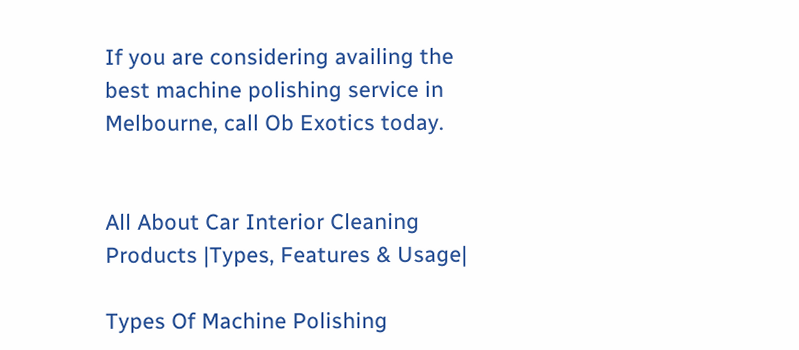If you are considering availing the best machine polishing service in Melbourne, call Ob Exotics today.


All About Car Interior Cleaning Products |Types, Features & Usage|

Types Of Machine Polishing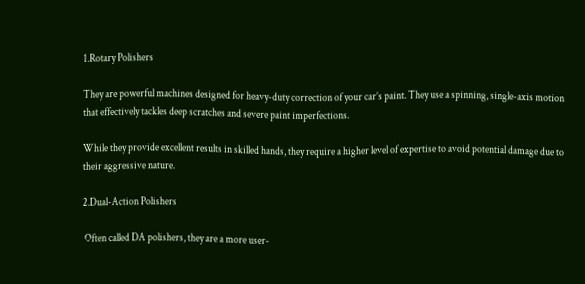1.Rotary Polishers

They are powerful machines designed for heavy-duty correction of your car’s paint. They use a spinning, single-axis motion that effectively tackles deep scratches and severe paint imperfections.

While they provide excellent results in skilled hands, they require a higher level of expertise to avoid potential damage due to their aggressive nature.

2.Dual-Action Polishers

 Often called DA polishers, they are a more user-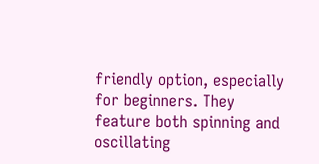friendly option, especially for beginners. They feature both spinning and oscillating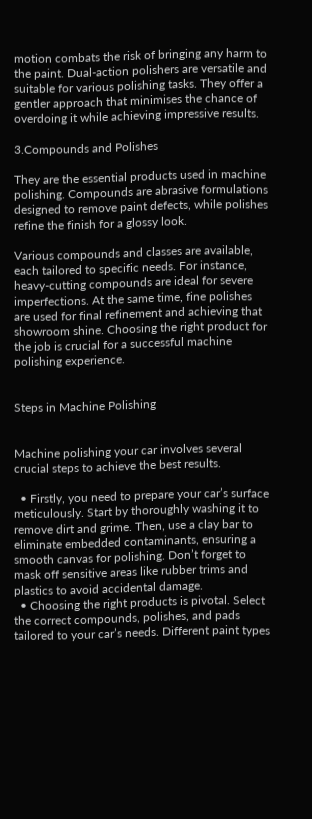motion combats the risk of bringing any harm to the paint. Dual-action polishers are versatile and suitable for various polishing tasks. They offer a gentler approach that minimises the chance of overdoing it while achieving impressive results.

3.Compounds and Polishes

They are the essential products used in machine polishing. Compounds are abrasive formulations designed to remove paint defects, while polishes refine the finish for a glossy look.

Various compounds and classes are available, each tailored to specific needs. For instance, heavy-cutting compounds are ideal for severe imperfections. At the same time, fine polishes are used for final refinement and achieving that showroom shine. Choosing the right product for the job is crucial for a successful machine polishing experience.


Steps in Machine Polishing


Machine polishing your car involves several crucial steps to achieve the best results.

  • Firstly, you need to prepare your car’s surface meticulously. Start by thoroughly washing it to remove dirt and grime. Then, use a clay bar to eliminate embedded contaminants, ensuring a smooth canvas for polishing. Don’t forget to mask off sensitive areas like rubber trims and plastics to avoid accidental damage.
  • Choosing the right products is pivotal. Select the correct compounds, polishes, and pads tailored to your car’s needs. Different paint types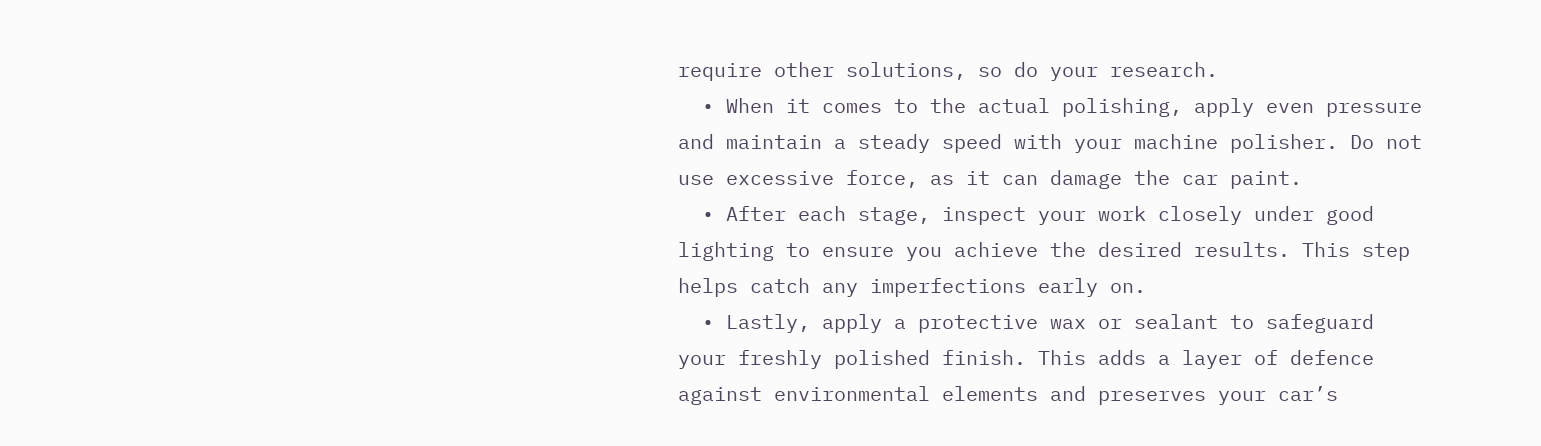require other solutions, so do your research.
  • When it comes to the actual polishing, apply even pressure and maintain a steady speed with your machine polisher. Do not use excessive force, as it can damage the car paint.
  • After each stage, inspect your work closely under good lighting to ensure you achieve the desired results. This step helps catch any imperfections early on.
  • Lastly, apply a protective wax or sealant to safeguard your freshly polished finish. This adds a layer of defence against environmental elements and preserves your car’s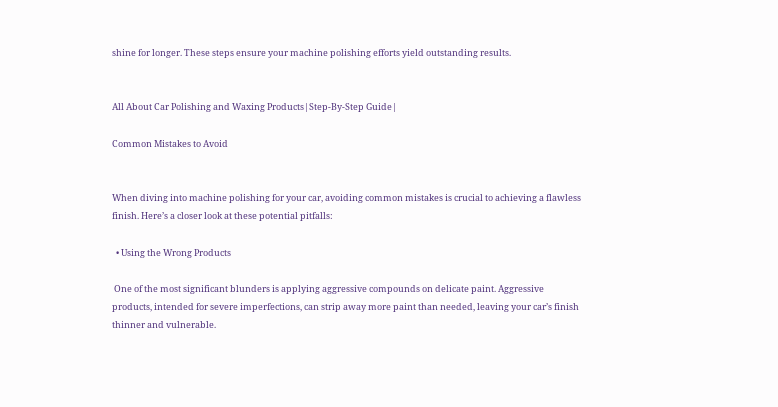shine for longer. These steps ensure your machine polishing efforts yield outstanding results.


All About Car Polishing and Waxing Products|Step-By-Step Guide|

Common Mistakes to Avoid


When diving into machine polishing for your car, avoiding common mistakes is crucial to achieving a flawless finish. Here’s a closer look at these potential pitfalls:

  • Using the Wrong Products

 One of the most significant blunders is applying aggressive compounds on delicate paint. Aggressive products, intended for severe imperfections, can strip away more paint than needed, leaving your car’s finish thinner and vulnerable.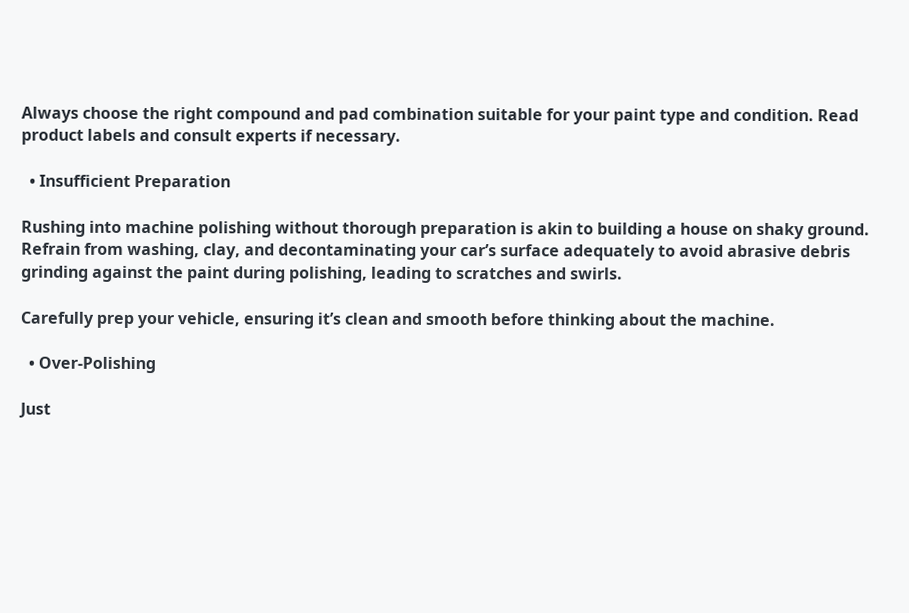Always choose the right compound and pad combination suitable for your paint type and condition. Read product labels and consult experts if necessary.

  • Insufficient Preparation

Rushing into machine polishing without thorough preparation is akin to building a house on shaky ground. Refrain from washing, clay, and decontaminating your car’s surface adequately to avoid abrasive debris grinding against the paint during polishing, leading to scratches and swirls.

Carefully prep your vehicle, ensuring it’s clean and smooth before thinking about the machine.

  • Over-Polishing

Just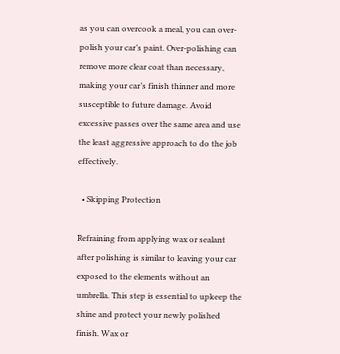as you can overcook a meal, you can over-polish your car’s paint. Over-polishing can remove more clear coat than necessary, making your car’s finish thinner and more susceptible to future damage. Avoid excessive passes over the same area and use the least aggressive approach to do the job effectively.

  • Skipping Protection

Refraining from applying wax or sealant after polishing is similar to leaving your car exposed to the elements without an umbrella. This step is essential to upkeep the shine and protect your newly polished finish. Wax or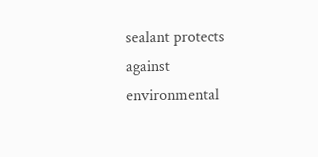sealant protects against environmental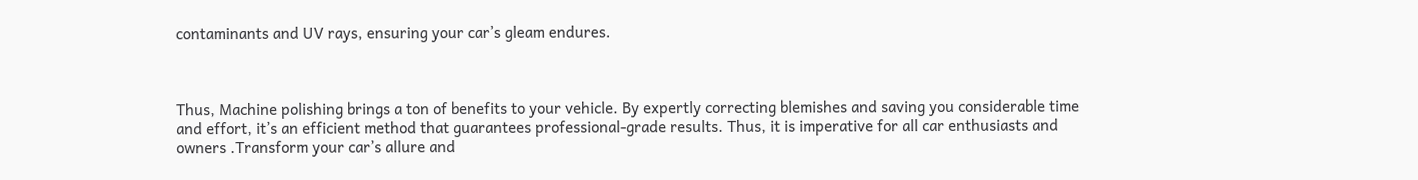contaminants and UV rays, ensuring your car’s gleam endures.



Thus, Machine polishing brings a ton of benefits to your vehicle. By expertly correcting blemishes and saving you considerable time and effort, it’s an efficient method that guarantees professional-grade results. Thus, it is imperative for all car enthusiasts and owners .Transform your car’s allure and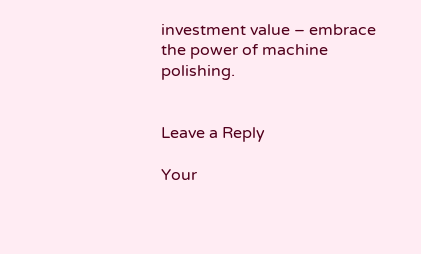investment value – embrace the power of machine polishing.


Leave a Reply

Your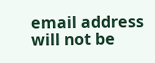email address will not be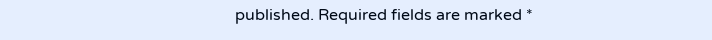published. Required fields are marked *